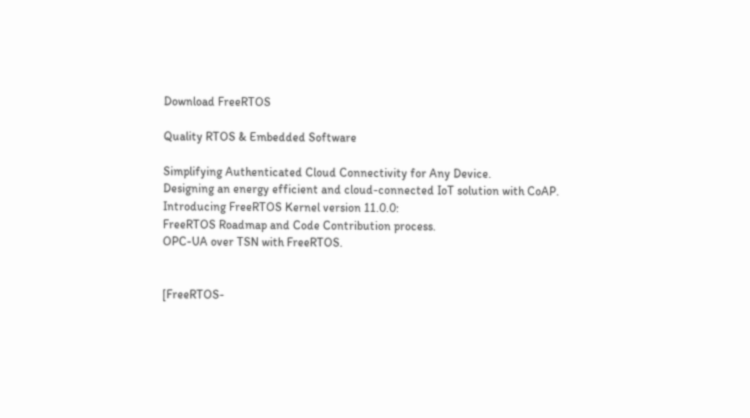Download FreeRTOS

Quality RTOS & Embedded Software

Simplifying Authenticated Cloud Connectivity for Any Device.
Designing an energy efficient and cloud-connected IoT solution with CoAP.
Introducing FreeRTOS Kernel version 11.0.0:
FreeRTOS Roadmap and Code Contribution process.
OPC-UA over TSN with FreeRTOS.


[FreeRTOS-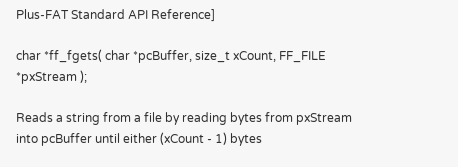Plus-FAT Standard API Reference]

char *ff_fgets( char *pcBuffer, size_t xCount, FF_FILE *pxStream );

Reads a string from a file by reading bytes from pxStream into pcBuffer until either (xCount - 1) bytes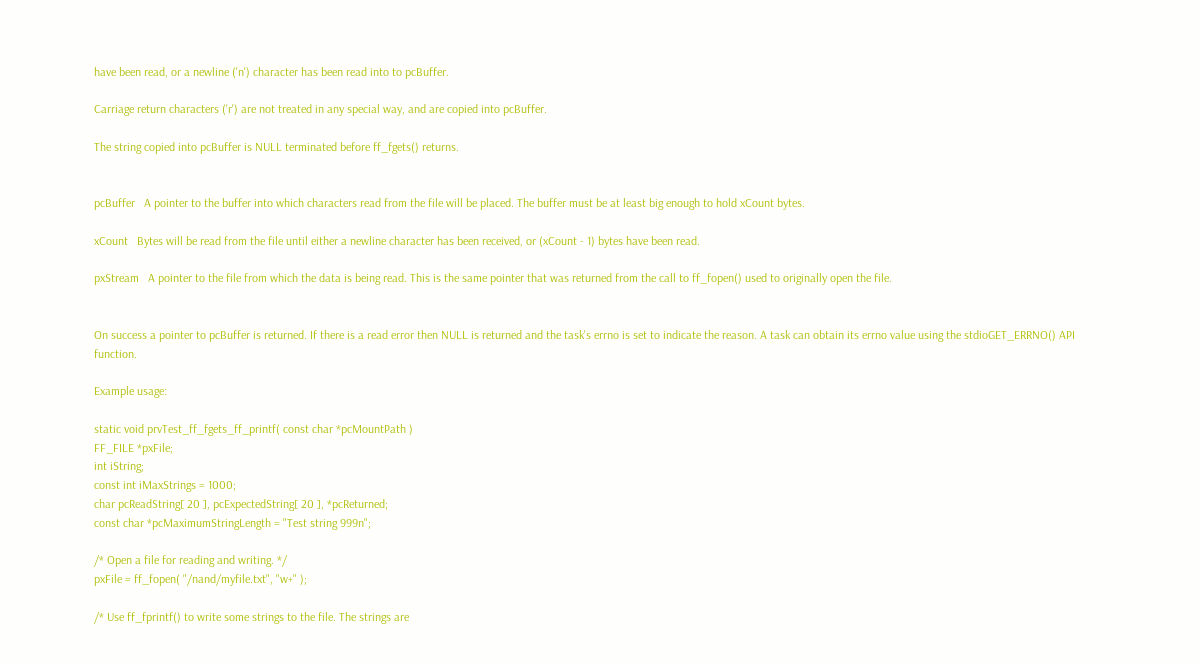have been read, or a newline ('n') character has been read into to pcBuffer.

Carriage return characters ('r') are not treated in any special way, and are copied into pcBuffer.

The string copied into pcBuffer is NULL terminated before ff_fgets() returns.


pcBuffer   A pointer to the buffer into which characters read from the file will be placed. The buffer must be at least big enough to hold xCount bytes.

xCount   Bytes will be read from the file until either a newline character has been received, or (xCount - 1) bytes have been read.

pxStream   A pointer to the file from which the data is being read. This is the same pointer that was returned from the call to ff_fopen() used to originally open the file.


On success a pointer to pcBuffer is returned. If there is a read error then NULL is returned and the task's errno is set to indicate the reason. A task can obtain its errno value using the stdioGET_ERRNO() API function.

Example usage:

static void prvTest_ff_fgets_ff_printf( const char *pcMountPath )
FF_FILE *pxFile;
int iString;
const int iMaxStrings = 1000;
char pcReadString[ 20 ], pcExpectedString[ 20 ], *pcReturned;
const char *pcMaximumStringLength = "Test string 999n";

/* Open a file for reading and writing. */
pxFile = ff_fopen( "/nand/myfile.txt", "w+" );

/* Use ff_fprintf() to write some strings to the file. The strings are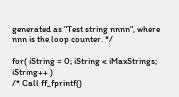generated as "Test string nnnn", where nnn is the loop counter. */

for( iString = 0; iString < iMaxStrings; iString++ )
/* Call ff_fprintf()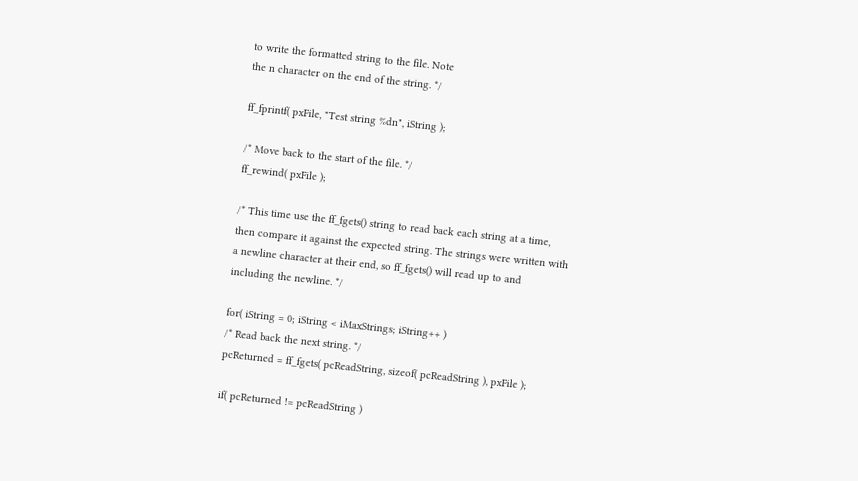to write the formatted string to the file. Note
the n character on the end of the string. */

ff_fprintf( pxFile, "Test string %dn", iString );

/* Move back to the start of the file. */
ff_rewind( pxFile );

/* This time use the ff_fgets() string to read back each string at a time,
then compare it against the expected string. The strings were written with
a newline character at their end, so ff_fgets() will read up to and
including the newline. */

for( iString = 0; iString < iMaxStrings; iString++ )
/* Read back the next string. */
pcReturned = ff_fgets( pcReadString, sizeof( pcReadString ), pxFile );

if( pcReturned != pcReadString )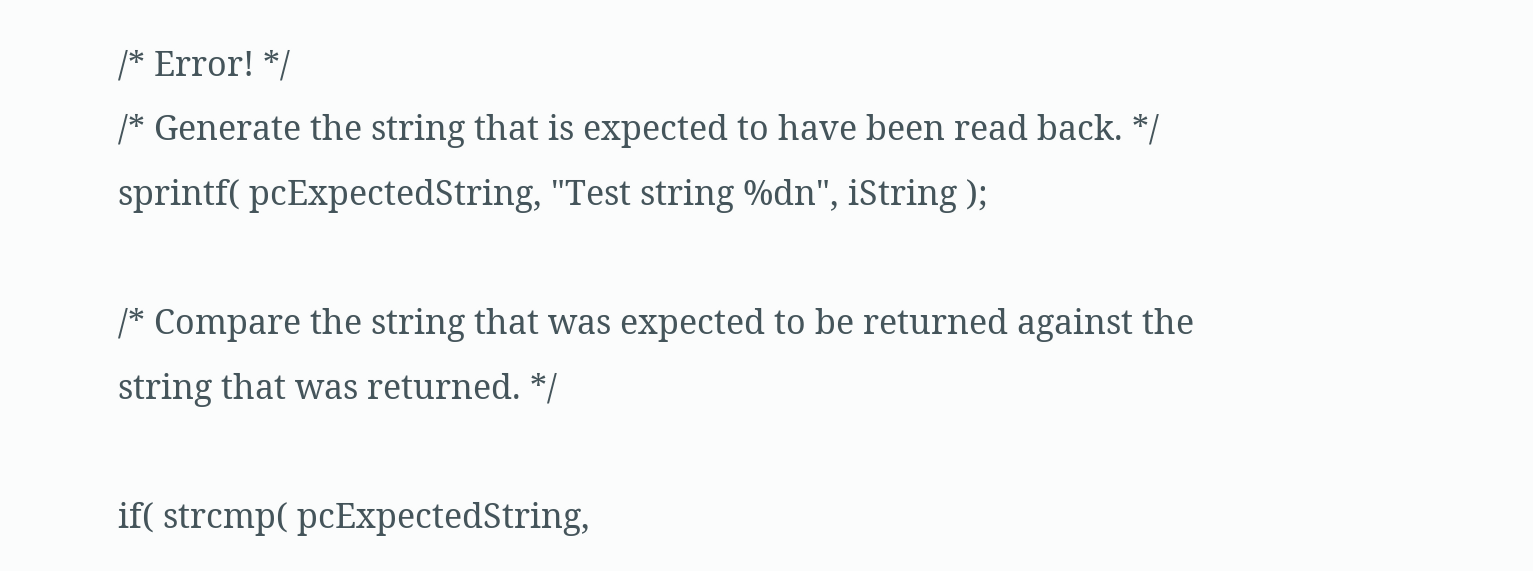/* Error! */
/* Generate the string that is expected to have been read back. */
sprintf( pcExpectedString, "Test string %dn", iString );

/* Compare the string that was expected to be returned against the
string that was returned. */

if( strcmp( pcExpectedString,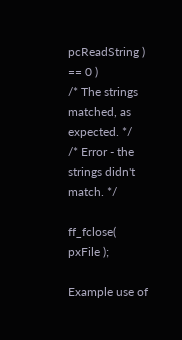pcReadString ) == 0 )
/* The strings matched, as expected. */
/* Error - the strings didn't match. */

ff_fclose( pxFile );

Example use of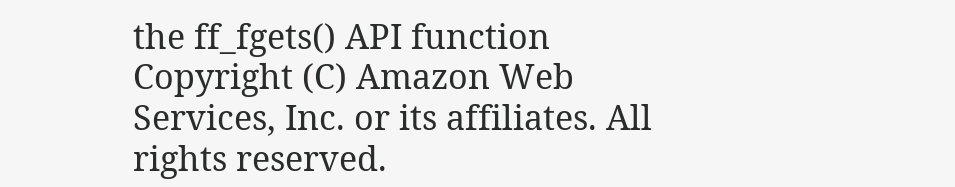the ff_fgets() API function
Copyright (C) Amazon Web Services, Inc. or its affiliates. All rights reserved.